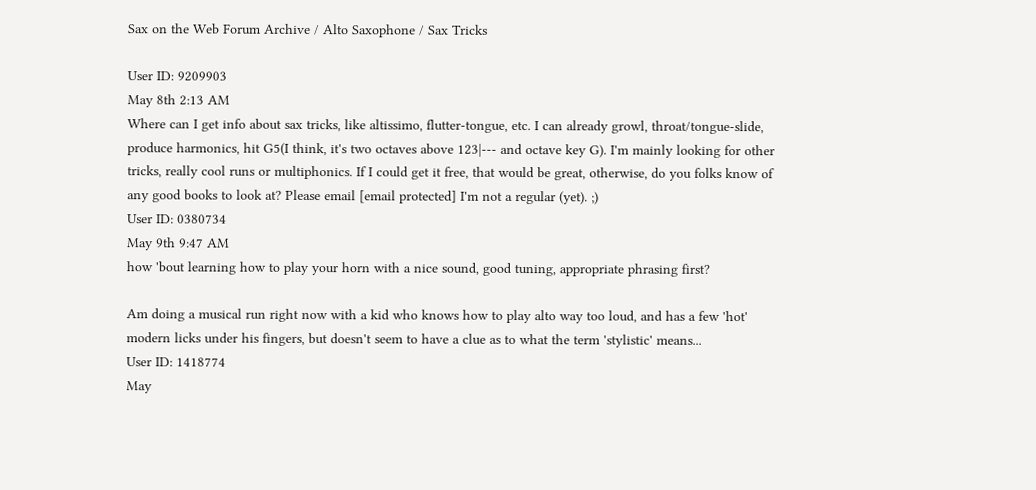Sax on the Web Forum Archive / Alto Saxophone / Sax Tricks

User ID: 9209903
May 8th 2:13 AM
Where can I get info about sax tricks, like altissimo, flutter-tongue, etc. I can already growl, throat/tongue-slide, produce harmonics, hit G5(I think, it's two octaves above 123|--- and octave key G). I'm mainly looking for other tricks, really cool runs or multiphonics. If I could get it free, that would be great, otherwise, do you folks know of any good books to look at? Please email [email protected] I'm not a regular (yet). ;)
User ID: 0380734
May 9th 9:47 AM
how 'bout learning how to play your horn with a nice sound, good tuning, appropriate phrasing first?

Am doing a musical run right now with a kid who knows how to play alto way too loud, and has a few 'hot' modern licks under his fingers, but doesn't seem to have a clue as to what the term 'stylistic' means...
User ID: 1418774
May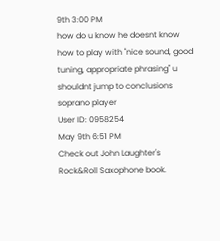9th 3:00 PM
how do u know he doesnt know how to play with "nice sound, good tuning, appropriate phrasing" u shouldnt jump to conclusions
soprano player
User ID: 0958254
May 9th 6:51 PM
Check out John Laughter's Rock&Roll Saxophone book.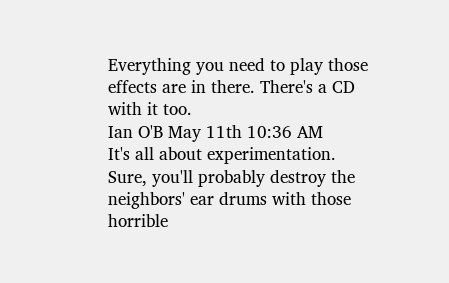Everything you need to play those effects are in there. There's a CD with it too.
Ian O'B May 11th 10:36 AM
It's all about experimentation. Sure, you'll probably destroy the neighbors' ear drums with those horrible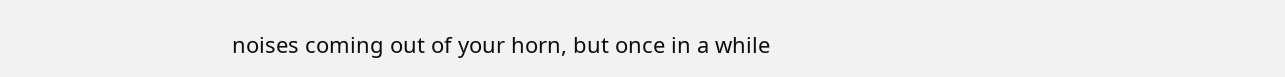noises coming out of your horn, but once in a while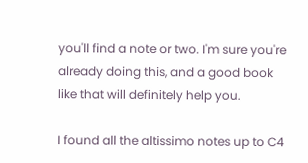you'll find a note or two. I'm sure you're already doing this, and a good book like that will definitely help you.

I found all the altissimo notes up to C4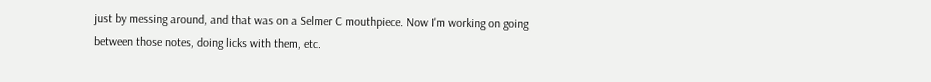just by messing around, and that was on a Selmer C mouthpiece. Now I'm working on going between those notes, doing licks with them, etc.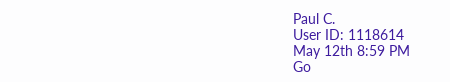Paul C.
User ID: 1118614
May 12th 8:59 PM
Go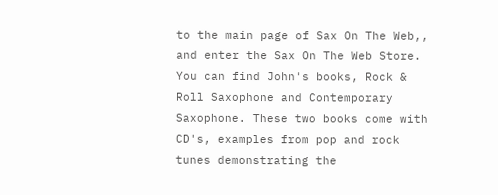to the main page of Sax On The Web,, and enter the Sax On The Web Store. You can find John's books, Rock & Roll Saxophone and Contemporary Saxophone. These two books come with CD's, examples from pop and rock tunes demonstrating the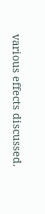various effects discussed.